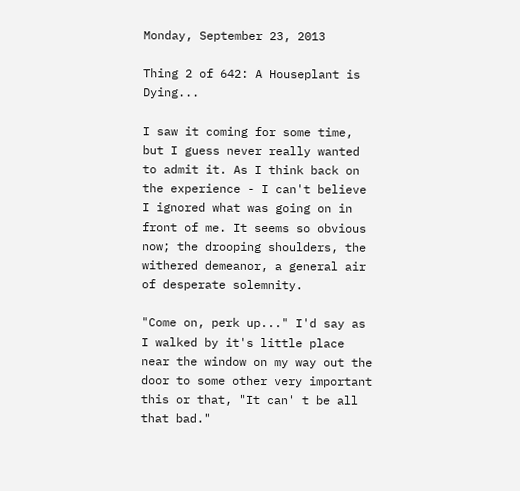Monday, September 23, 2013

Thing 2 of 642: A Houseplant is Dying...

I saw it coming for some time, but I guess never really wanted to admit it. As I think back on the experience - I can't believe I ignored what was going on in front of me. It seems so obvious now; the drooping shoulders, the withered demeanor, a general air of desperate solemnity.

"Come on, perk up..." I'd say as I walked by it's little place near the window on my way out the door to some other very important this or that, "It can' t be all that bad."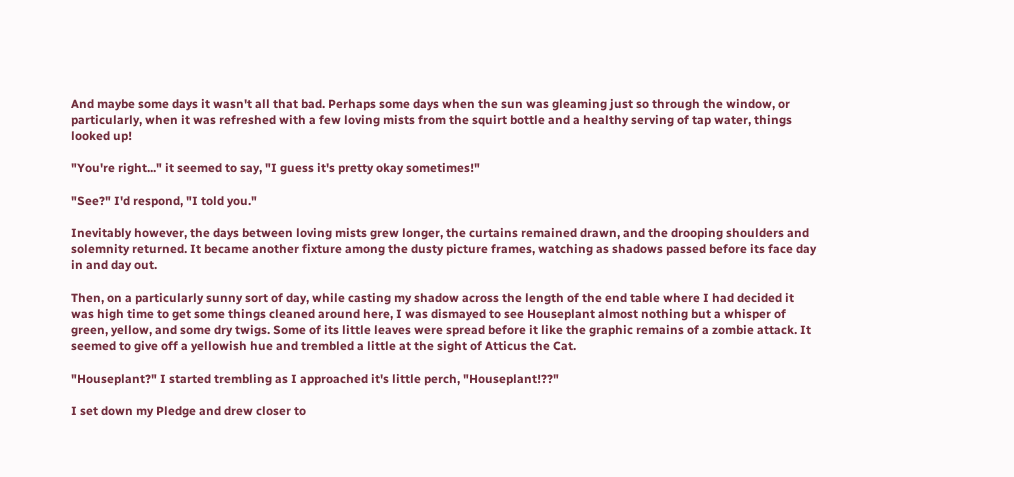And maybe some days it wasn't all that bad. Perhaps some days when the sun was gleaming just so through the window, or particularly, when it was refreshed with a few loving mists from the squirt bottle and a healthy serving of tap water, things looked up!

"You're right..." it seemed to say, "I guess it's pretty okay sometimes!"

"See?" I'd respond, "I told you."

Inevitably however, the days between loving mists grew longer, the curtains remained drawn, and the drooping shoulders and solemnity returned. It became another fixture among the dusty picture frames, watching as shadows passed before its face day in and day out.

Then, on a particularly sunny sort of day, while casting my shadow across the length of the end table where I had decided it was high time to get some things cleaned around here, I was dismayed to see Houseplant almost nothing but a whisper of green, yellow, and some dry twigs. Some of its little leaves were spread before it like the graphic remains of a zombie attack. It seemed to give off a yellowish hue and trembled a little at the sight of Atticus the Cat.

"Houseplant?" I started trembling as I approached it's little perch, "Houseplant!??"

I set down my Pledge and drew closer to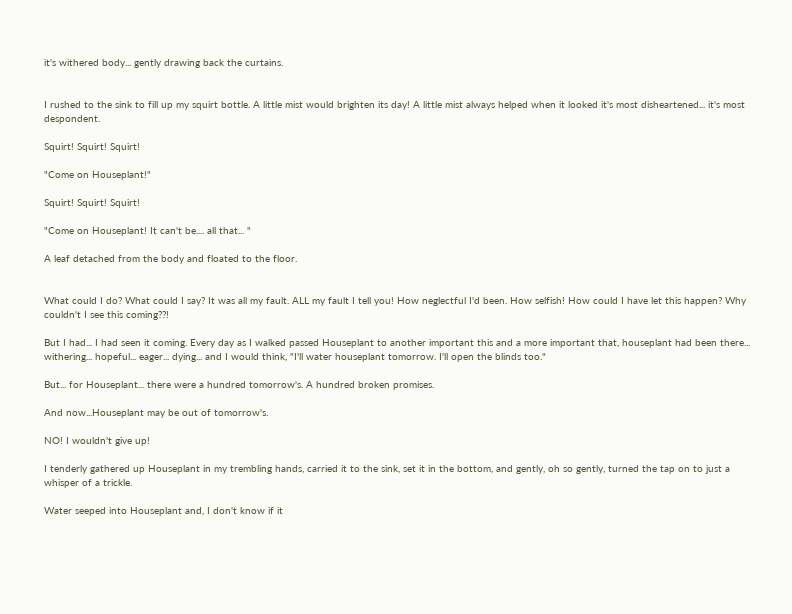it's withered body... gently drawing back the curtains.


I rushed to the sink to fill up my squirt bottle. A little mist would brighten its day! A little mist always helped when it looked it's most disheartened... it's most despondent.

Squirt! Squirt! Squirt!

"Come on Houseplant!"

Squirt! Squirt! Squirt!

"Come on Houseplant! It can't be.... all that... "

A leaf detached from the body and floated to the floor.


What could I do? What could I say? It was all my fault. ALL my fault I tell you! How neglectful I'd been. How selfish! How could I have let this happen? Why couldn't I see this coming??!

But I had... I had seen it coming. Every day as I walked passed Houseplant to another important this and a more important that, houseplant had been there... withering... hopeful... eager... dying... and I would think, "I'll water houseplant tomorrow. I'll open the blinds too."

But... for Houseplant... there were a hundred tomorrow's. A hundred broken promises.

And now...Houseplant may be out of tomorrow's.

NO! I wouldn't give up!

I tenderly gathered up Houseplant in my trembling hands, carried it to the sink, set it in the bottom, and gently, oh so gently, turned the tap on to just a whisper of a trickle.

Water seeped into Houseplant and, I don't know if it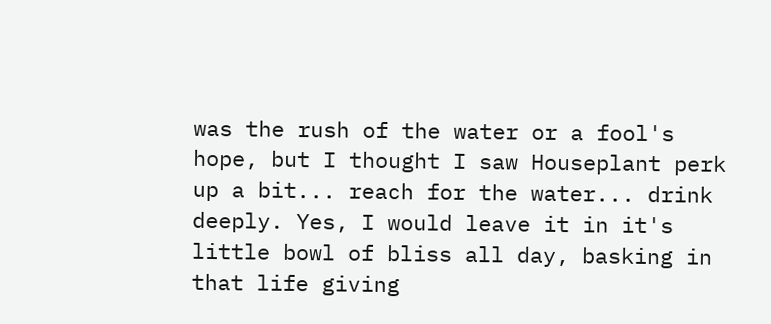was the rush of the water or a fool's hope, but I thought I saw Houseplant perk up a bit... reach for the water... drink deeply. Yes, I would leave it in it's little bowl of bliss all day, basking in that life giving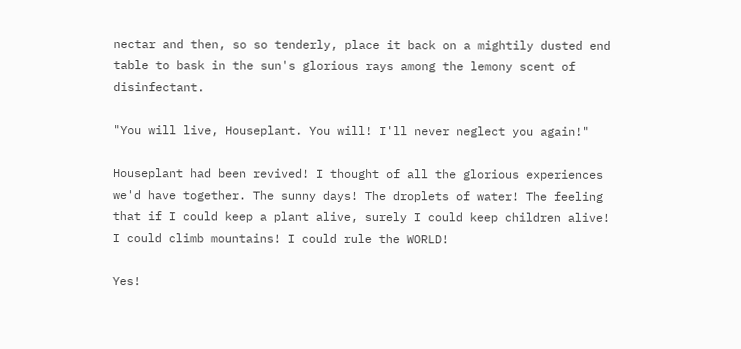nectar and then, so so tenderly, place it back on a mightily dusted end table to bask in the sun's glorious rays among the lemony scent of disinfectant.

"You will live, Houseplant. You will! I'll never neglect you again!"

Houseplant had been revived! I thought of all the glorious experiences we'd have together. The sunny days! The droplets of water! The feeling that if I could keep a plant alive, surely I could keep children alive! I could climb mountains! I could rule the WORLD!

Yes!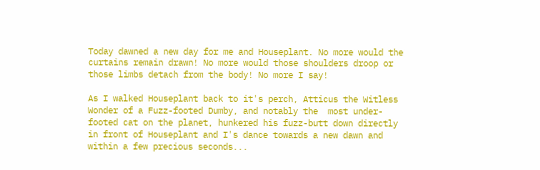Today dawned a new day for me and Houseplant. No more would the curtains remain drawn! No more would those shoulders droop or those limbs detach from the body! No more I say!

As I walked Houseplant back to it's perch, Atticus the Witless Wonder of a Fuzz-footed Dumby, and notably the  most under-footed cat on the planet, hunkered his fuzz-butt down directly in front of Houseplant and I's dance towards a new dawn and within a few precious seconds...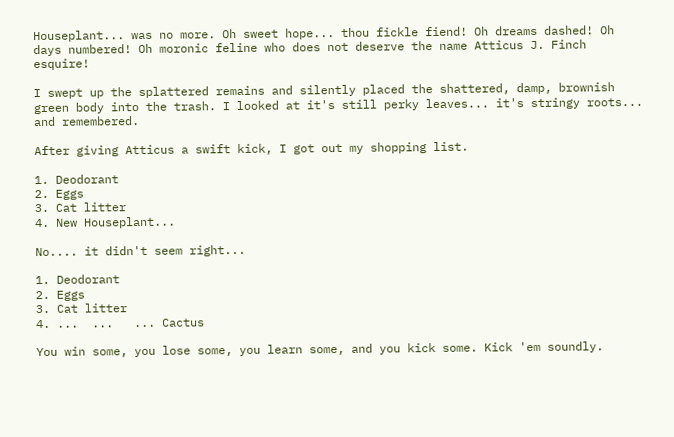Houseplant... was no more. Oh sweet hope... thou fickle fiend! Oh dreams dashed! Oh days numbered! Oh moronic feline who does not deserve the name Atticus J. Finch esquire!

I swept up the splattered remains and silently placed the shattered, damp, brownish green body into the trash. I looked at it's still perky leaves... it's stringy roots... and remembered.

After giving Atticus a swift kick, I got out my shopping list.

1. Deodorant
2. Eggs
3. Cat litter
4. New Houseplant...

No.... it didn't seem right...

1. Deodorant
2. Eggs
3. Cat litter
4. ...  ...   ... Cactus

You win some, you lose some, you learn some, and you kick some. Kick 'em soundly.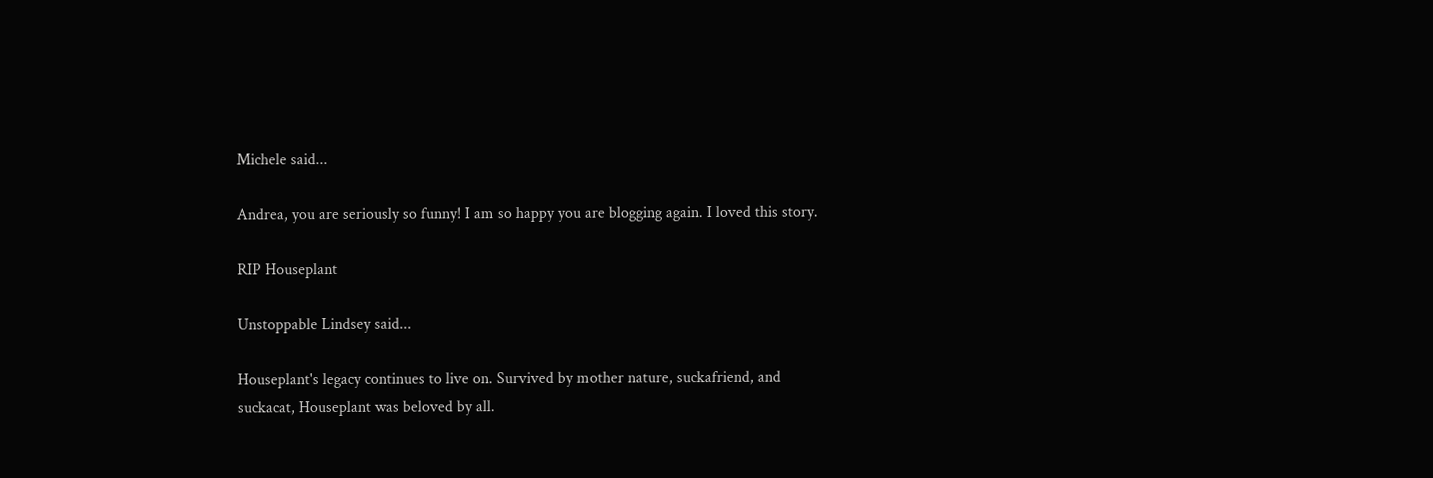Michele said...

Andrea, you are seriously so funny! I am so happy you are blogging again. I loved this story.

RIP Houseplant

Unstoppable Lindsey said...

Houseplant's legacy continues to live on. Survived by mother nature, suckafriend, and suckacat, Houseplant was beloved by all.